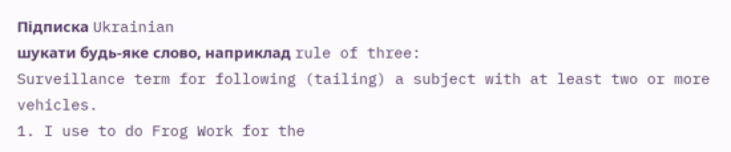Підписка Ukrainian
шукати будь-яке слово, наприклад rule of three:
Surveillance term for following (tailing) a subject with at least two or more vehicles.
1. I use to do Frog Work for the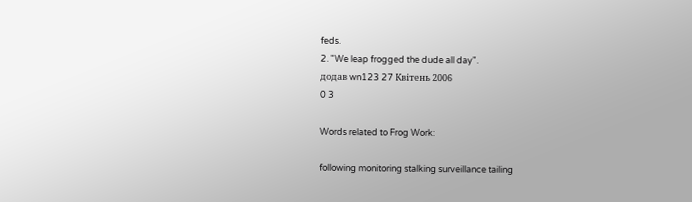feds.
2. "We leap frogged the dude all day".
додав wn123 27 Квітень 2006
0 3

Words related to Frog Work:

following monitoring stalking surveillance tailing